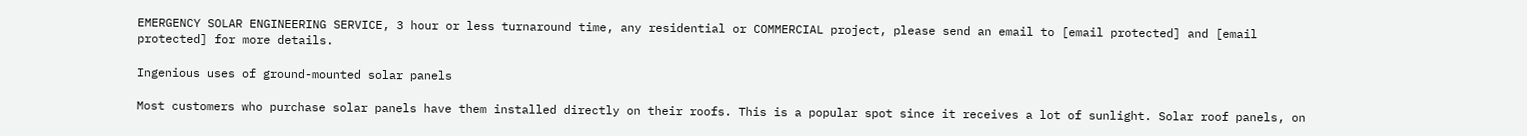EMERGENCY SOLAR ENGINEERING SERVICE, 3 hour or less turnaround time, any residential or COMMERCIAL project, please send an email to [email protected] and [email protected] for more details.

Ingenious uses of ground-mounted solar panels

Most customers who purchase solar panels have them installed directly on their roofs. This is a popular spot since it receives a lot of sunlight. Solar roof panels, on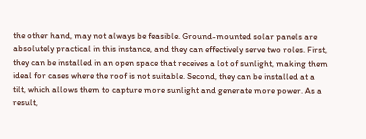the other hand, may not always be feasible. Ground-mounted solar panels are absolutely practical in this instance, and they can effectively serve two roles. First, they can be installed in an open space that receives a lot of sunlight, making them ideal for cases where the roof is not suitable. Second, they can be installed at a tilt, which allows them to capture more sunlight and generate more power. As a result,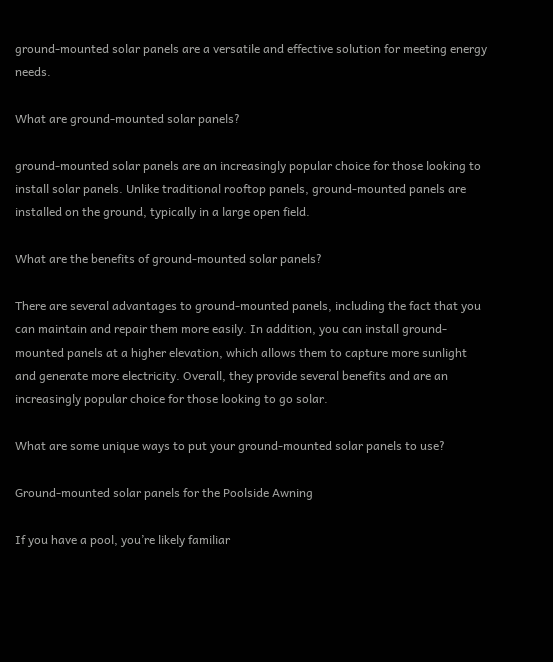ground-mounted solar panels are a versatile and effective solution for meeting energy needs.

What are ground-mounted solar panels?

ground-mounted solar panels are an increasingly popular choice for those looking to install solar panels. Unlike traditional rooftop panels, ground-mounted panels are installed on the ground, typically in a large open field.

What are the benefits of ground-mounted solar panels?

There are several advantages to ground-mounted panels, including the fact that you can maintain and repair them more easily. In addition, you can install ground-mounted panels at a higher elevation, which allows them to capture more sunlight and generate more electricity. Overall, they provide several benefits and are an increasingly popular choice for those looking to go solar.

What are some unique ways to put your ground-mounted solar panels to use?

Ground-mounted solar panels for the Poolside Awning

If you have a pool, you’re likely familiar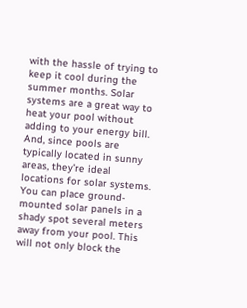with the hassle of trying to keep it cool during the summer months. Solar systems are a great way to heat your pool without adding to your energy bill. And, since pools are typically located in sunny areas, they’re ideal locations for solar systems. You can place ground-mounted solar panels in a shady spot several meters away from your pool. This will not only block the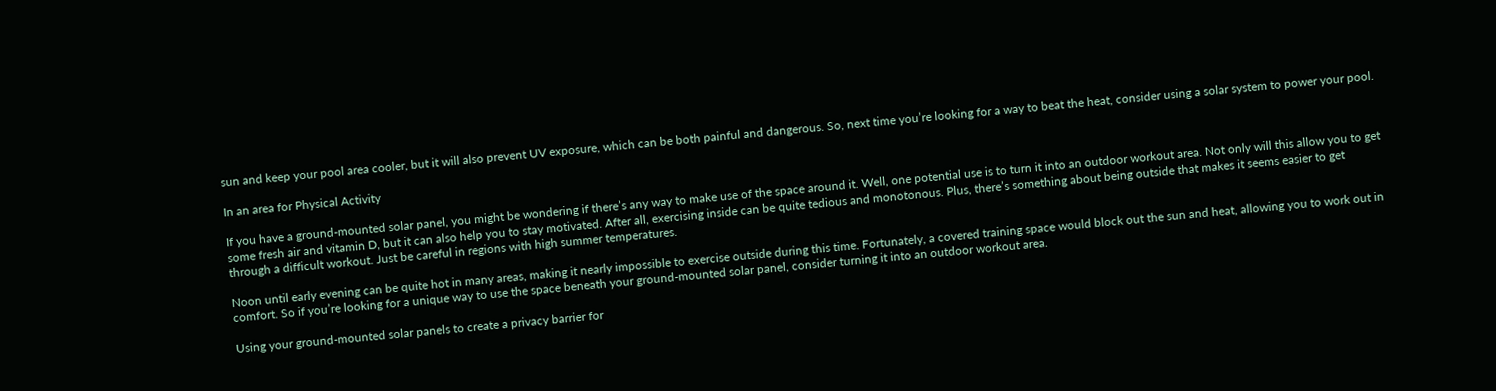sun and keep your pool area cooler, but it will also prevent UV exposure, which can be both painful and dangerous. So, next time you’re looking for a way to beat the heat, consider using a solar system to power your pool.

In an area for Physical Activity

If you have a ground-mounted solar panel, you might be wondering if there’s any way to make use of the space around it. Well, one potential use is to turn it into an outdoor workout area. Not only will this allow you to get some fresh air and vitamin D, but it can also help you to stay motivated. After all, exercising inside can be quite tedious and monotonous. Plus, there’s something about being outside that makes it seems easier to get through a difficult workout. Just be careful in regions with high summer temperatures.

Noon until early evening can be quite hot in many areas, making it nearly impossible to exercise outside during this time. Fortunately, a covered training space would block out the sun and heat, allowing you to work out in comfort. So if you’re looking for a unique way to use the space beneath your ground-mounted solar panel, consider turning it into an outdoor workout area.

Using your ground-mounted solar panels to create a privacy barrier for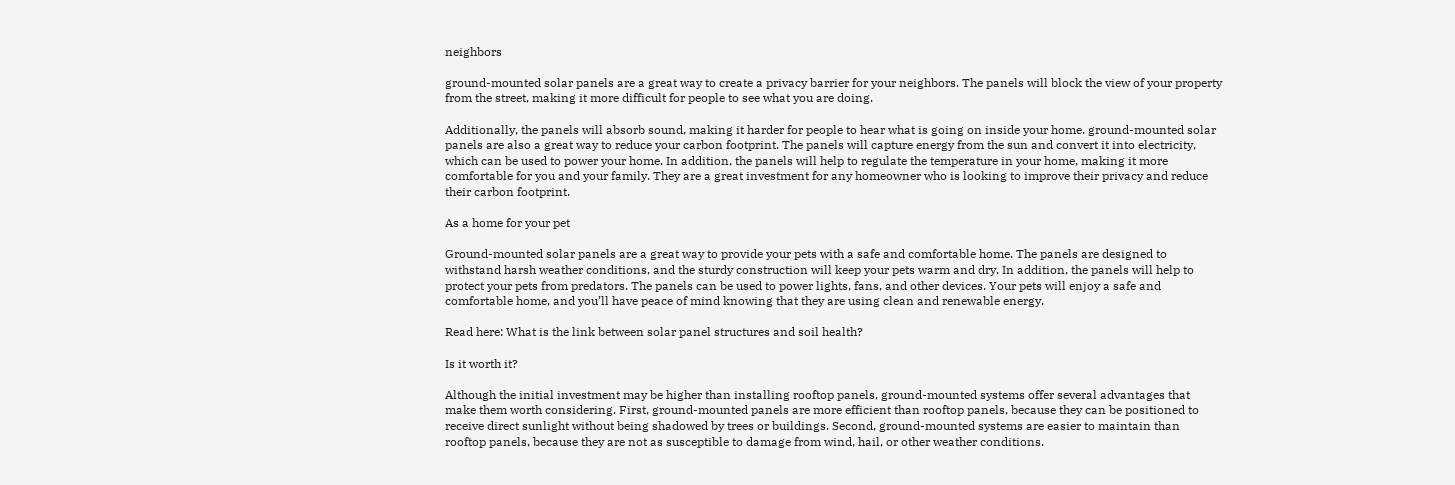neighbors

ground-mounted solar panels are a great way to create a privacy barrier for your neighbors. The panels will block the view of your property from the street, making it more difficult for people to see what you are doing.

Additionally, the panels will absorb sound, making it harder for people to hear what is going on inside your home. ground-mounted solar panels are also a great way to reduce your carbon footprint. The panels will capture energy from the sun and convert it into electricity, which can be used to power your home. In addition, the panels will help to regulate the temperature in your home, making it more comfortable for you and your family. They are a great investment for any homeowner who is looking to improve their privacy and reduce their carbon footprint.

As a home for your pet

Ground-mounted solar panels are a great way to provide your pets with a safe and comfortable home. The panels are designed to withstand harsh weather conditions, and the sturdy construction will keep your pets warm and dry. In addition, the panels will help to protect your pets from predators. The panels can be used to power lights, fans, and other devices. Your pets will enjoy a safe and comfortable home, and you’ll have peace of mind knowing that they are using clean and renewable energy.

Read here: What is the link between solar panel structures and soil health?

Is it worth it?

Although the initial investment may be higher than installing rooftop panels, ground-mounted systems offer several advantages that make them worth considering. First, ground-mounted panels are more efficient than rooftop panels, because they can be positioned to receive direct sunlight without being shadowed by trees or buildings. Second, ground-mounted systems are easier to maintain than rooftop panels, because they are not as susceptible to damage from wind, hail, or other weather conditions.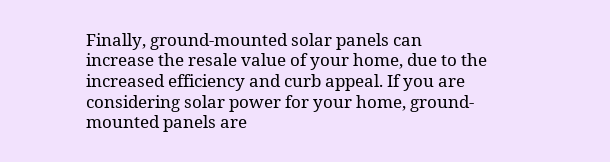Finally, ground-mounted solar panels can increase the resale value of your home, due to the increased efficiency and curb appeal. If you are considering solar power for your home, ground-mounted panels are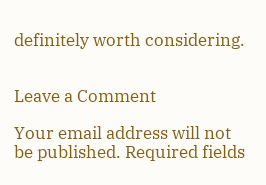definitely worth considering.


Leave a Comment

Your email address will not be published. Required fields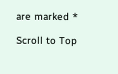are marked *

Scroll to Top